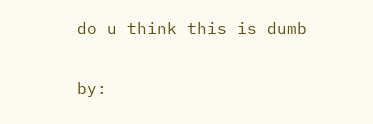do u think this is dumb

by: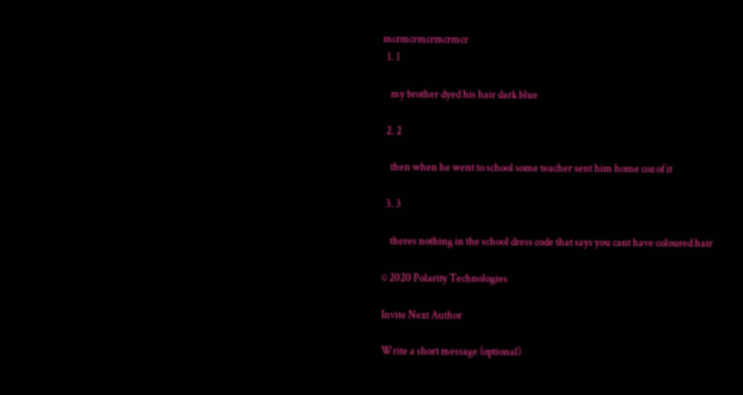mcrmcrmcrmcrmcr
  1. 1

    my brother dyed his hair dark blue

  2. 2

    then when he went to school some teacher sent him home coz of it

  3. 3

    theres nothing in the school dress code that says you cant have coloured hair

© 2020 Polarity Technologies

Invite Next Author

Write a short message (optional)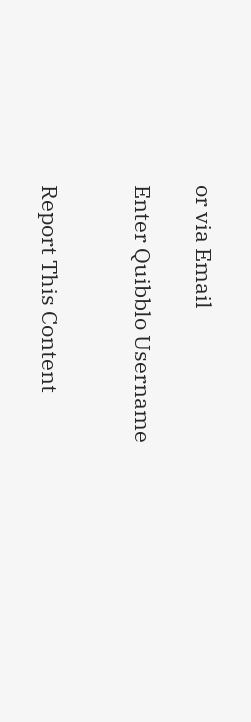or via Email

Enter Quibblo Username


Report This Content